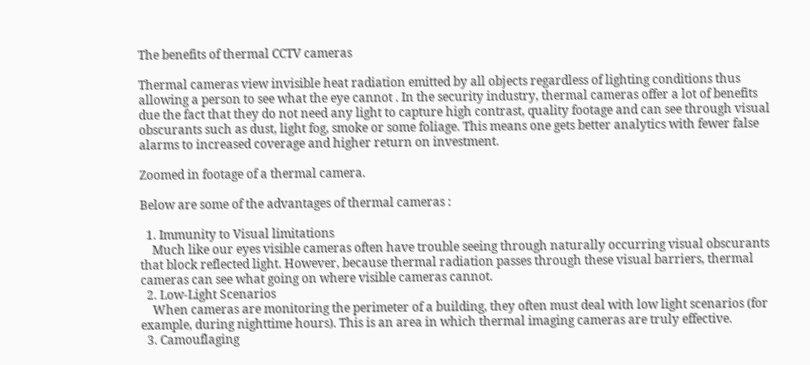The benefits of thermal CCTV cameras

Thermal cameras view invisible heat radiation emitted by all objects regardless of lighting conditions thus allowing a person to see what the eye cannot . In the security industry, thermal cameras offer a lot of benefits due the fact that they do not need any light to capture high contrast, quality footage and can see through visual obscurants such as dust, light fog, smoke or some foliage. This means one gets better analytics with fewer false alarms to increased coverage and higher return on investment.

Zoomed in footage of a thermal camera.

Below are some of the advantages of thermal cameras :

  1. Immunity to Visual limitations
    Much like our eyes visible cameras often have trouble seeing through naturally occurring visual obscurants that block reflected light. However, because thermal radiation passes through these visual barriers, thermal cameras can see what going on where visible cameras cannot.
  2. Low-Light Scenarios
    When cameras are monitoring the perimeter of a building, they often must deal with low light scenarios (for example, during nighttime hours). This is an area in which thermal imaging cameras are truly effective.
  3. Camouflaging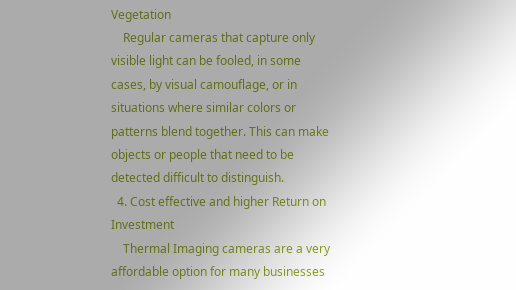Vegetation
    Regular cameras that capture only visible light can be fooled, in some cases, by visual camouflage, or in situations where similar colors or patterns blend together. This can make objects or people that need to be detected difficult to distinguish.
  4. Cost effective and higher Return on Investment
    Thermal Imaging cameras are a very affordable option for many businesses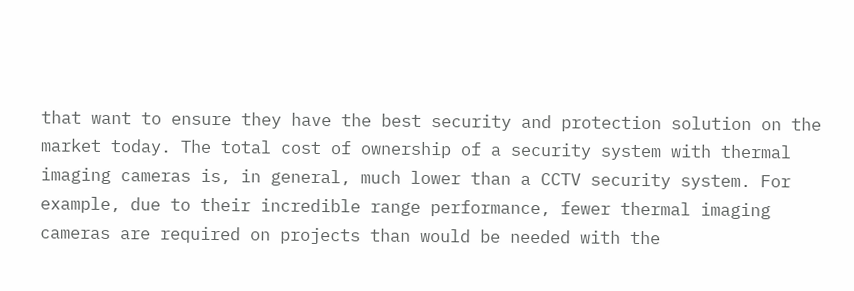that want to ensure they have the best security and protection solution on the market today. The total cost of ownership of a security system with thermal imaging cameras is, in general, much lower than a CCTV security system. For example, due to their incredible range performance, fewer thermal imaging cameras are required on projects than would be needed with the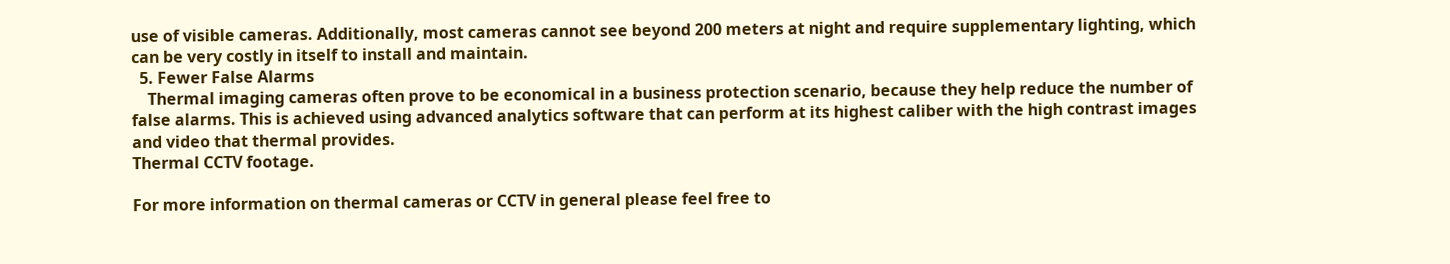use of visible cameras. Additionally, most cameras cannot see beyond 200 meters at night and require supplementary lighting, which can be very costly in itself to install and maintain.
  5. Fewer False Alarms
    Thermal imaging cameras often prove to be economical in a business protection scenario, because they help reduce the number of false alarms. This is achieved using advanced analytics software that can perform at its highest caliber with the high contrast images and video that thermal provides.
Thermal CCTV footage.

For more information on thermal cameras or CCTV in general please feel free to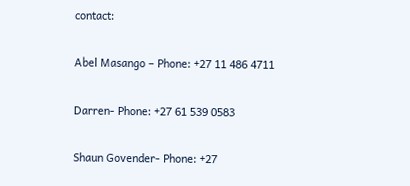contact:

Abel Masango – Phone: +27 11 486 4711

Darren- Phone: +27 61 539 0583

Shaun Govender- Phone: +27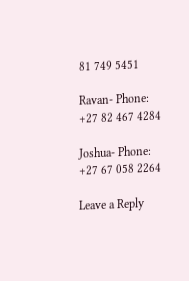81 749 5451

Ravan- Phone: +27 82 467 4284

Joshua- Phone: +27 67 058 2264

Leave a Reply